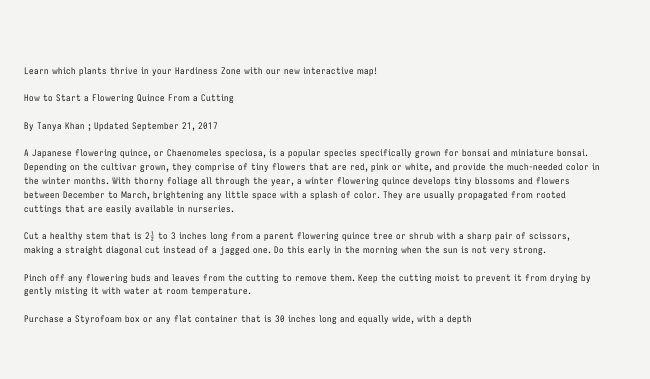Learn which plants thrive in your Hardiness Zone with our new interactive map!

How to Start a Flowering Quince From a Cutting

By Tanya Khan ; Updated September 21, 2017

A Japanese flowering quince, or Chaenomeles speciosa, is a popular species specifically grown for bonsai and miniature bonsai. Depending on the cultivar grown, they comprise of tiny flowers that are red, pink or white, and provide the much-needed color in the winter months. With thorny foliage all through the year, a winter flowering quince develops tiny blossoms and flowers between December to March, brightening any little space with a splash of color. They are usually propagated from rooted cuttings that are easily available in nurseries.

Cut a healthy stem that is 2½ to 3 inches long from a parent flowering quince tree or shrub with a sharp pair of scissors, making a straight diagonal cut instead of a jagged one. Do this early in the morning when the sun is not very strong.

Pinch off any flowering buds and leaves from the cutting to remove them. Keep the cutting moist to prevent it from drying by gently misting it with water at room temperature.

Purchase a Styrofoam box or any flat container that is 30 inches long and equally wide, with a depth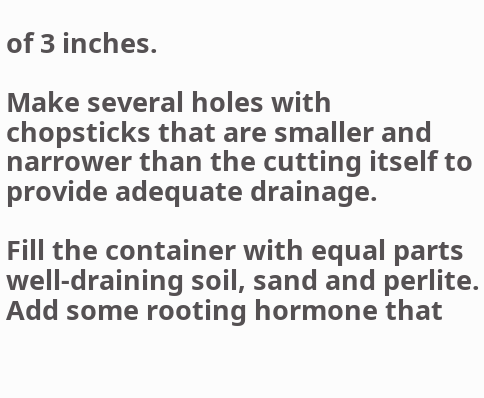of 3 inches.

Make several holes with chopsticks that are smaller and narrower than the cutting itself to provide adequate drainage.

Fill the container with equal parts well-draining soil, sand and perlite. Add some rooting hormone that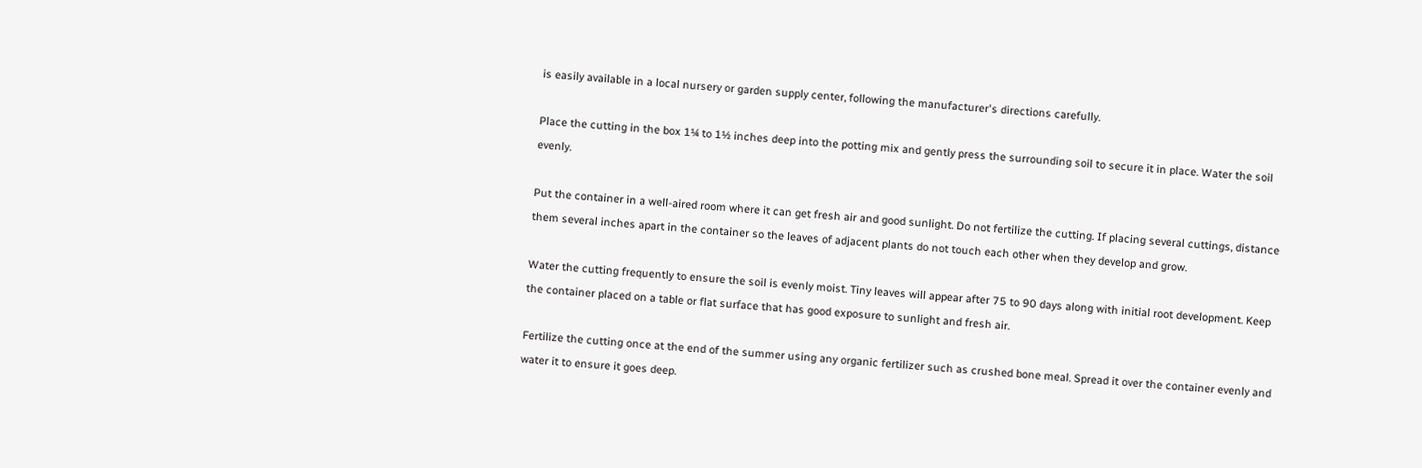is easily available in a local nursery or garden supply center, following the manufacturer's directions carefully.

Place the cutting in the box 1¼ to 1½ inches deep into the potting mix and gently press the surrounding soil to secure it in place. Water the soil evenly.

Put the container in a well-aired room where it can get fresh air and good sunlight. Do not fertilize the cutting. If placing several cuttings, distance them several inches apart in the container so the leaves of adjacent plants do not touch each other when they develop and grow.

Water the cutting frequently to ensure the soil is evenly moist. Tiny leaves will appear after 75 to 90 days along with initial root development. Keep the container placed on a table or flat surface that has good exposure to sunlight and fresh air.

Fertilize the cutting once at the end of the summer using any organic fertilizer such as crushed bone meal. Spread it over the container evenly and water it to ensure it goes deep.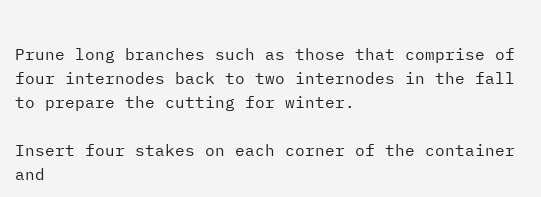Prune long branches such as those that comprise of four internodes back to two internodes in the fall to prepare the cutting for winter.

Insert four stakes on each corner of the container and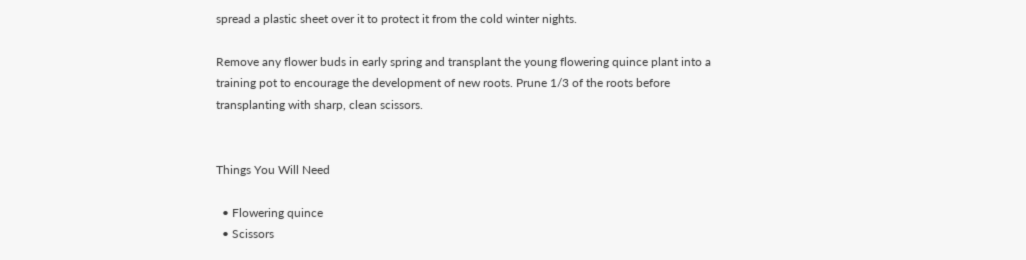spread a plastic sheet over it to protect it from the cold winter nights.

Remove any flower buds in early spring and transplant the young flowering quince plant into a training pot to encourage the development of new roots. Prune 1/3 of the roots before transplanting with sharp, clean scissors.


Things You Will Need

  • Flowering quince
  • Scissors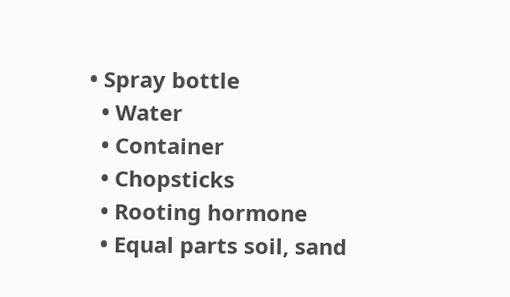• Spray bottle
  • Water
  • Container
  • Chopsticks
  • Rooting hormone
  • Equal parts soil, sand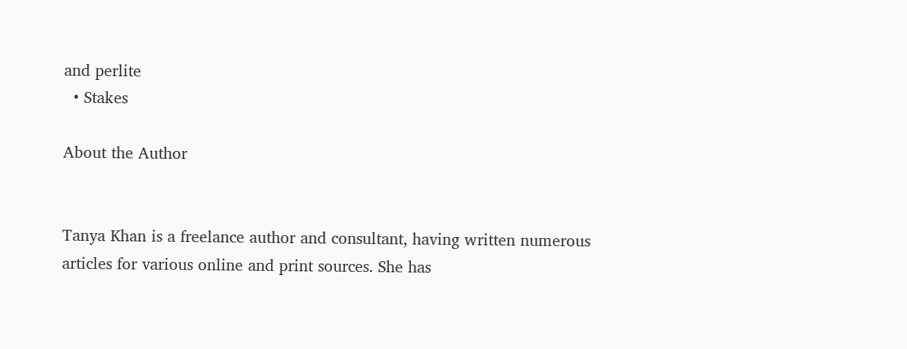and perlite
  • Stakes

About the Author


Tanya Khan is a freelance author and consultant, having written numerous articles for various online and print sources. She has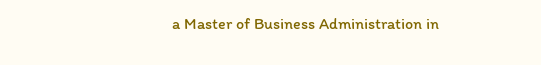a Master of Business Administration in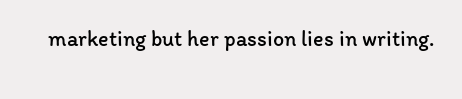marketing but her passion lies in writing.